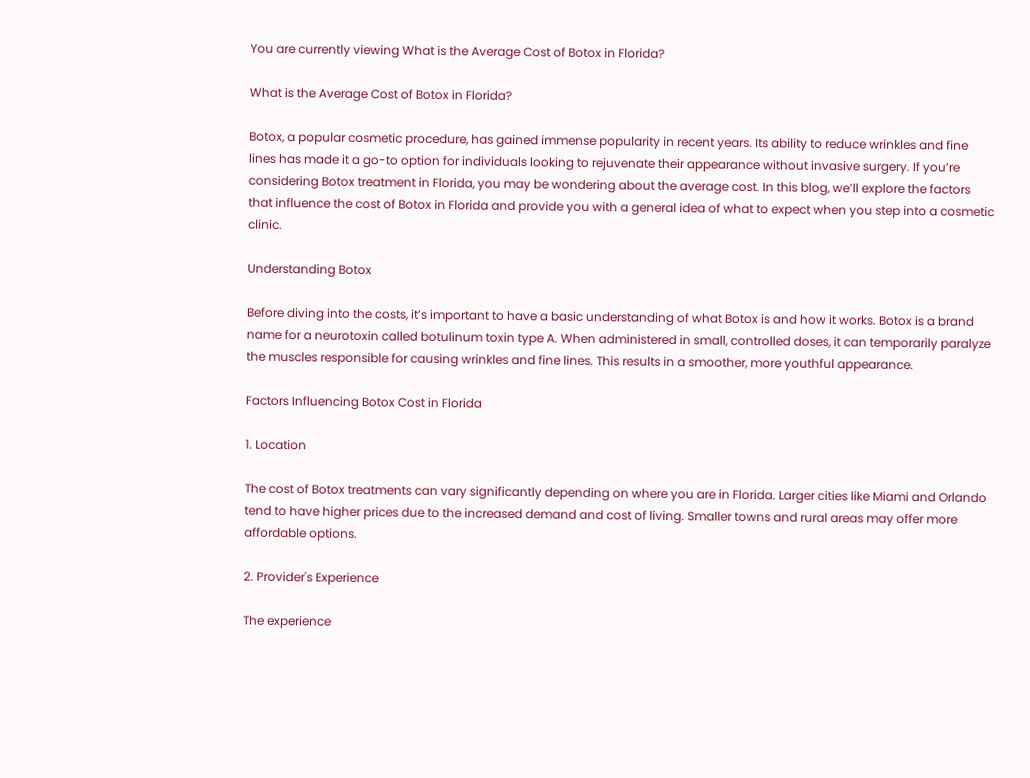You are currently viewing What is the Average Cost of Botox in Florida?

What is the Average Cost of Botox in Florida?

Botox, a popular cosmetic procedure, has gained immense popularity in recent years. Its ability to reduce wrinkles and fine lines has made it a go-to option for individuals looking to rejuvenate their appearance without invasive surgery. If you’re considering Botox treatment in Florida, you may be wondering about the average cost. In this blog, we’ll explore the factors that influence the cost of Botox in Florida and provide you with a general idea of what to expect when you step into a cosmetic clinic.

Understanding Botox

Before diving into the costs, it’s important to have a basic understanding of what Botox is and how it works. Botox is a brand name for a neurotoxin called botulinum toxin type A. When administered in small, controlled doses, it can temporarily paralyze the muscles responsible for causing wrinkles and fine lines. This results in a smoother, more youthful appearance.

Factors Influencing Botox Cost in Florida

1. Location

The cost of Botox treatments can vary significantly depending on where you are in Florida. Larger cities like Miami and Orlando tend to have higher prices due to the increased demand and cost of living. Smaller towns and rural areas may offer more affordable options.

2. Provider's Experience

The experience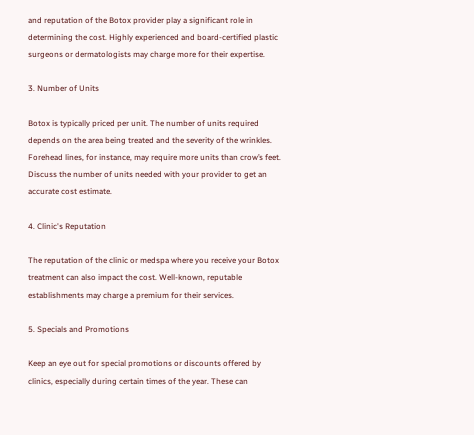and reputation of the Botox provider play a significant role in determining the cost. Highly experienced and board-certified plastic surgeons or dermatologists may charge more for their expertise.

3. Number of Units

Botox is typically priced per unit. The number of units required depends on the area being treated and the severity of the wrinkles. Forehead lines, for instance, may require more units than crow’s feet. Discuss the number of units needed with your provider to get an accurate cost estimate.

4. Clinic's Reputation

The reputation of the clinic or medspa where you receive your Botox treatment can also impact the cost. Well-known, reputable establishments may charge a premium for their services.

5. Specials and Promotions

Keep an eye out for special promotions or discounts offered by clinics, especially during certain times of the year. These can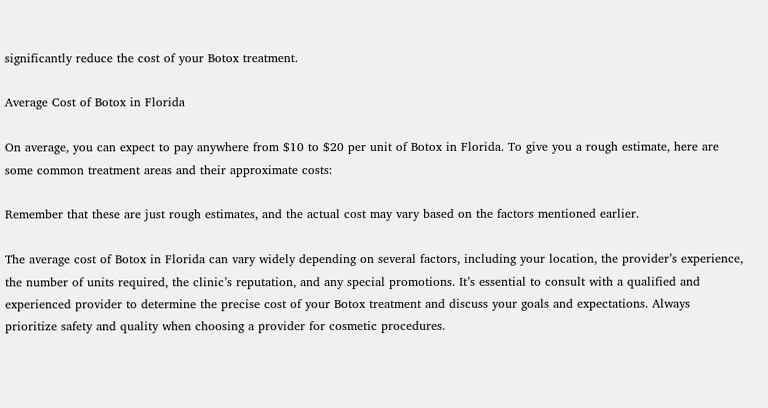significantly reduce the cost of your Botox treatment.

Average Cost of Botox in Florida

On average, you can expect to pay anywhere from $10 to $20 per unit of Botox in Florida. To give you a rough estimate, here are some common treatment areas and their approximate costs:

Remember that these are just rough estimates, and the actual cost may vary based on the factors mentioned earlier.

The average cost of Botox in Florida can vary widely depending on several factors, including your location, the provider’s experience, the number of units required, the clinic’s reputation, and any special promotions. It’s essential to consult with a qualified and experienced provider to determine the precise cost of your Botox treatment and discuss your goals and expectations. Always prioritize safety and quality when choosing a provider for cosmetic procedures.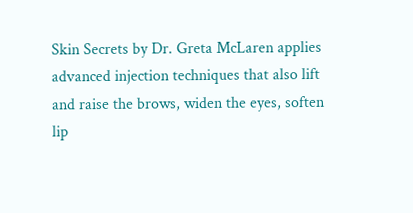Skin Secrets by Dr. Greta McLaren applies advanced injection techniques that also lift and raise the brows, widen the eyes, soften lip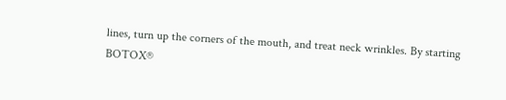lines, turn up the corners of the mouth, and treat neck wrinkles. By starting BOTOX®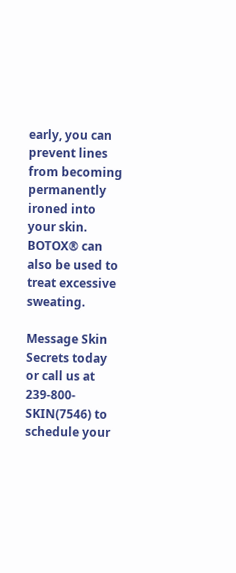early, you can prevent lines from becoming permanently ironed into your skin. BOTOX® can also be used to treat excessive sweating.

Message Skin Secrets today or call us at 239-800-SKIN(7546) to schedule your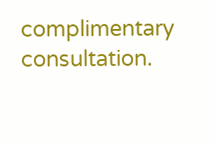complimentary consultation.